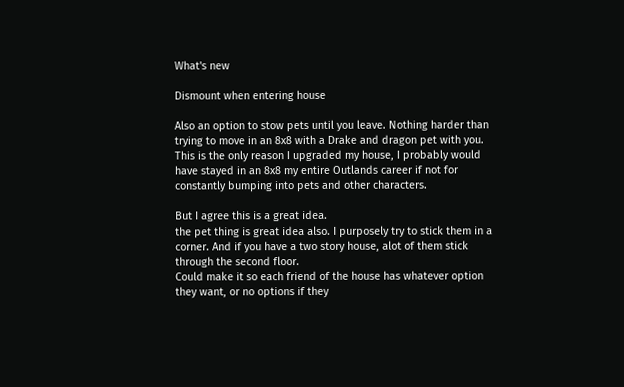What's new

Dismount when entering house

Also an option to stow pets until you leave. Nothing harder than trying to move in an 8x8 with a Drake and dragon pet with you.
This is the only reason I upgraded my house, I probably would have stayed in an 8x8 my entire Outlands career if not for constantly bumping into pets and other characters.

But I agree this is a great idea.
the pet thing is great idea also. I purposely try to stick them in a corner. And if you have a two story house, alot of them stick through the second floor.
Could make it so each friend of the house has whatever option they want, or no options if they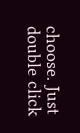choose. Just double click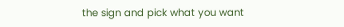the sign and pick what you want